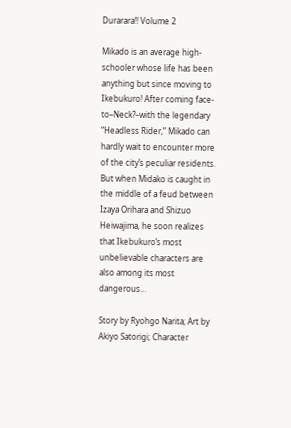Durarara!! Volume 2

Mikado is an average high-schooler whose life has been anything but since moving to Ikebukuro! After coming face-to–Neck?–with the legendary “Headless Rider,” Mikado can hardly wait to encounter more of the city’s peculiar residents. But when Midako is caught in the middle of a feud between Izaya Orihara and Shizuo Heiwajima, he soon realizes that Ikebukuro’s most unbelievable characters are also among its most dangerous…

Story by Ryohgo Narita; Art by Akiyo Satorigi; Character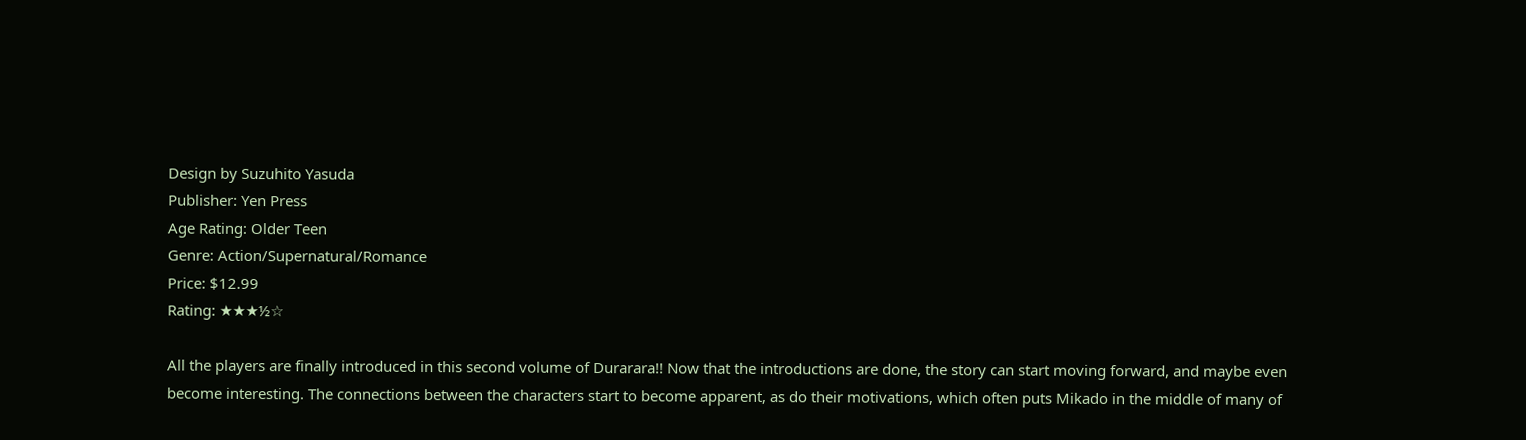Design by Suzuhito Yasuda
Publisher: Yen Press
Age Rating: Older Teen
Genre: Action/Supernatural/Romance
Price: $12.99
Rating: ★★★½☆

All the players are finally introduced in this second volume of Durarara!! Now that the introductions are done, the story can start moving forward, and maybe even become interesting. The connections between the characters start to become apparent, as do their motivations, which often puts Mikado in the middle of many of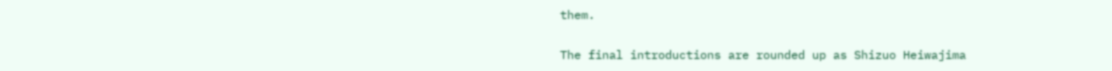them.

The final introductions are rounded up as Shizuo Heiwajima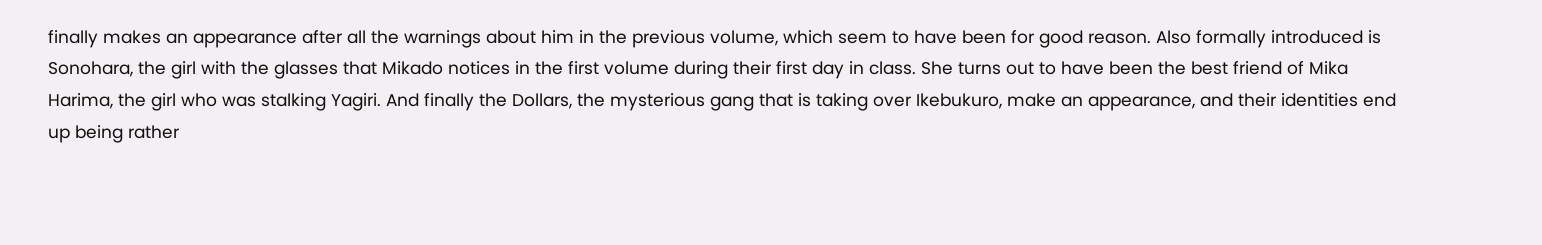finally makes an appearance after all the warnings about him in the previous volume, which seem to have been for good reason. Also formally introduced is Sonohara, the girl with the glasses that Mikado notices in the first volume during their first day in class. She turns out to have been the best friend of Mika Harima, the girl who was stalking Yagiri. And finally the Dollars, the mysterious gang that is taking over Ikebukuro, make an appearance, and their identities end up being rather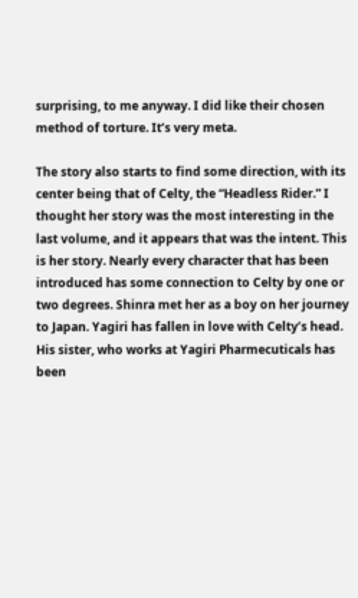surprising, to me anyway. I did like their chosen method of torture. It’s very meta.

The story also starts to find some direction, with its center being that of Celty, the “Headless Rider.” I thought her story was the most interesting in the last volume, and it appears that was the intent. This is her story. Nearly every character that has been introduced has some connection to Celty by one or two degrees. Shinra met her as a boy on her journey to Japan. Yagiri has fallen in love with Celty’s head. His sister, who works at Yagiri Pharmecuticals has been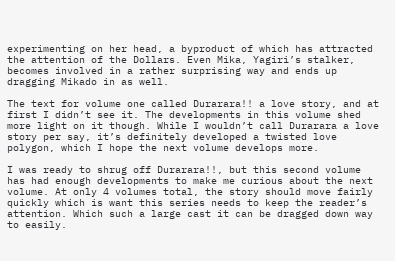experimenting on her head, a byproduct of which has attracted the attention of the Dollars. Even Mika, Yagiri’s stalker, becomes involved in a rather surprising way and ends up dragging Mikado in as well.

The text for volume one called Durarara!! a love story, and at first I didn’t see it. The developments in this volume shed more light on it though. While I wouldn’t call Durarara a love story per say, it’s definitely developed a twisted love polygon, which I hope the next volume develops more.

I was ready to shrug off Durarara!!, but this second volume has had enough developments to make me curious about the next volume. At only 4 volumes total, the story should move fairly quickly which is want this series needs to keep the reader’s attention. Which such a large cast it can be dragged down way to easily.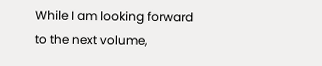While I am looking forward to the next volume,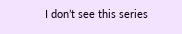I don’t see this series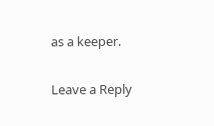as a keeper.

Leave a Reply